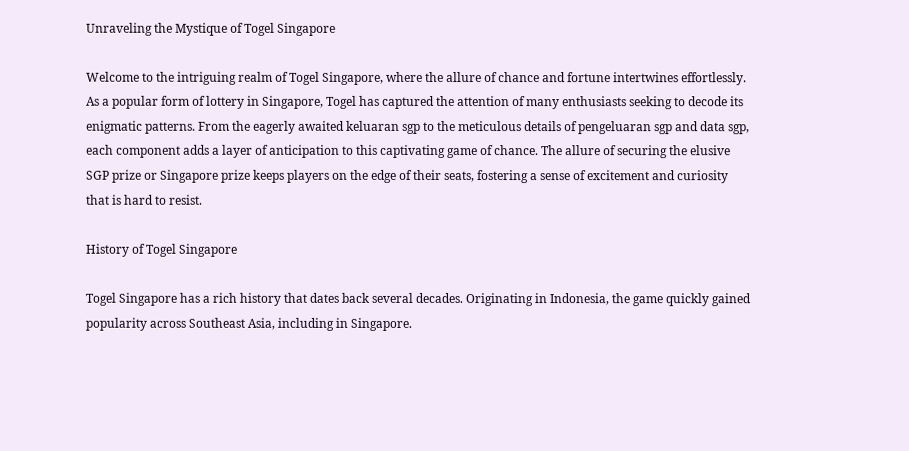Unraveling the Mystique of Togel Singapore

Welcome to the intriguing realm of Togel Singapore, where the allure of chance and fortune intertwines effortlessly. As a popular form of lottery in Singapore, Togel has captured the attention of many enthusiasts seeking to decode its enigmatic patterns. From the eagerly awaited keluaran sgp to the meticulous details of pengeluaran sgp and data sgp, each component adds a layer of anticipation to this captivating game of chance. The allure of securing the elusive SGP prize or Singapore prize keeps players on the edge of their seats, fostering a sense of excitement and curiosity that is hard to resist.

History of Togel Singapore

Togel Singapore has a rich history that dates back several decades. Originating in Indonesia, the game quickly gained popularity across Southeast Asia, including in Singapore.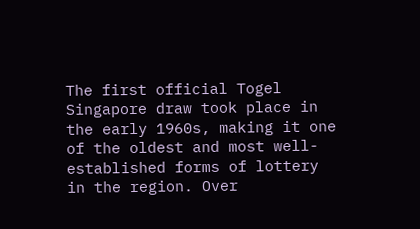The first official Togel Singapore draw took place in the early 1960s, making it one of the oldest and most well-established forms of lottery in the region. Over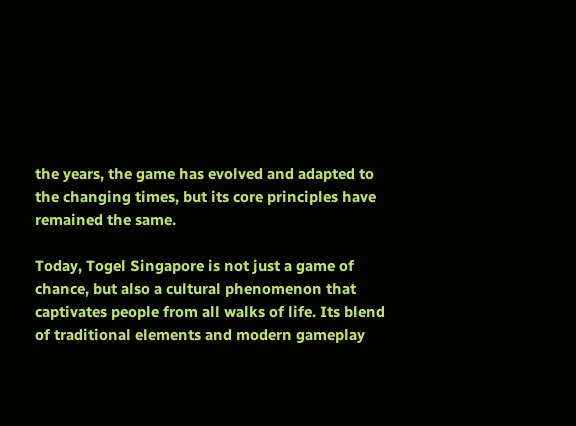the years, the game has evolved and adapted to the changing times, but its core principles have remained the same.

Today, Togel Singapore is not just a game of chance, but also a cultural phenomenon that captivates people from all walks of life. Its blend of traditional elements and modern gameplay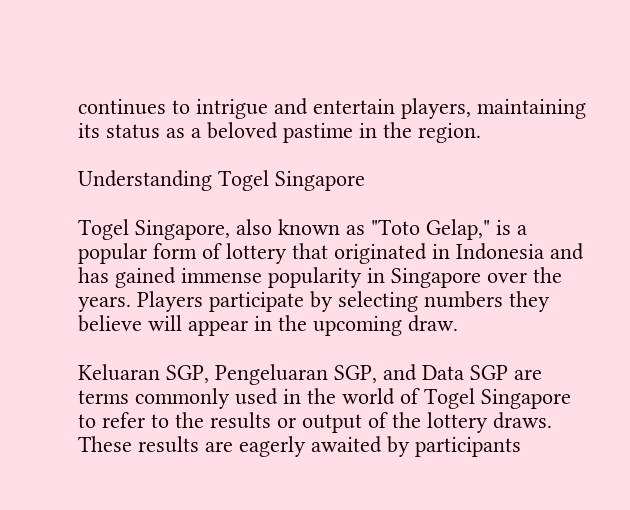continues to intrigue and entertain players, maintaining its status as a beloved pastime in the region.

Understanding Togel Singapore

Togel Singapore, also known as "Toto Gelap," is a popular form of lottery that originated in Indonesia and has gained immense popularity in Singapore over the years. Players participate by selecting numbers they believe will appear in the upcoming draw.

Keluaran SGP, Pengeluaran SGP, and Data SGP are terms commonly used in the world of Togel Singapore to refer to the results or output of the lottery draws. These results are eagerly awaited by participants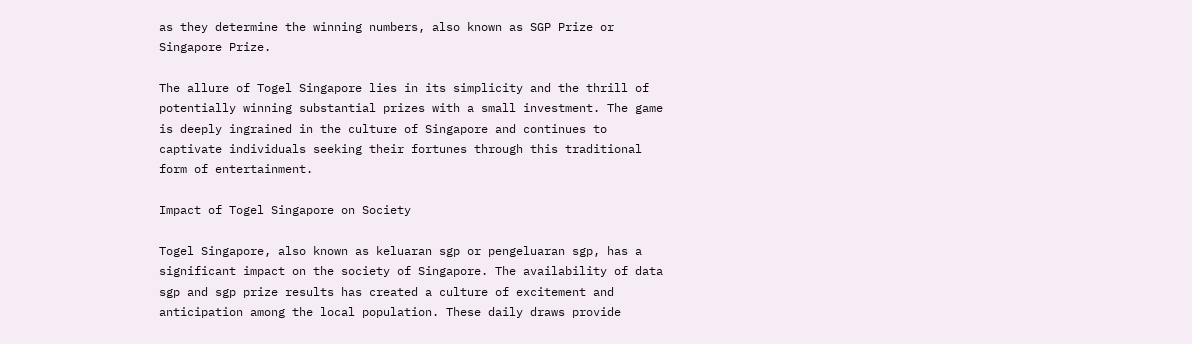as they determine the winning numbers, also known as SGP Prize or Singapore Prize.

The allure of Togel Singapore lies in its simplicity and the thrill of potentially winning substantial prizes with a small investment. The game is deeply ingrained in the culture of Singapore and continues to captivate individuals seeking their fortunes through this traditional form of entertainment.

Impact of Togel Singapore on Society

Togel Singapore, also known as keluaran sgp or pengeluaran sgp, has a significant impact on the society of Singapore. The availability of data sgp and sgp prize results has created a culture of excitement and anticipation among the local population. These daily draws provide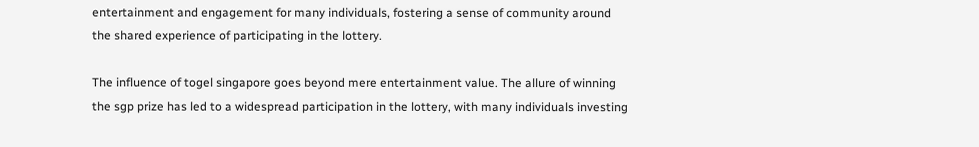entertainment and engagement for many individuals, fostering a sense of community around the shared experience of participating in the lottery.

The influence of togel singapore goes beyond mere entertainment value. The allure of winning the sgp prize has led to a widespread participation in the lottery, with many individuals investing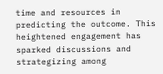time and resources in predicting the outcome. This heightened engagement has sparked discussions and strategizing among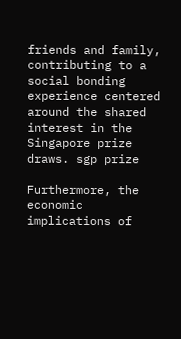friends and family, contributing to a social bonding experience centered around the shared interest in the Singapore prize draws. sgp prize

Furthermore, the economic implications of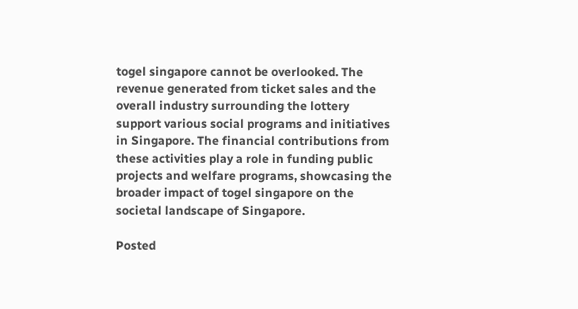togel singapore cannot be overlooked. The revenue generated from ticket sales and the overall industry surrounding the lottery support various social programs and initiatives in Singapore. The financial contributions from these activities play a role in funding public projects and welfare programs, showcasing the broader impact of togel singapore on the societal landscape of Singapore.

Posted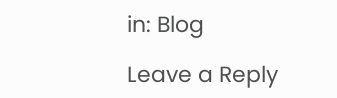in: Blog

Leave a Reply